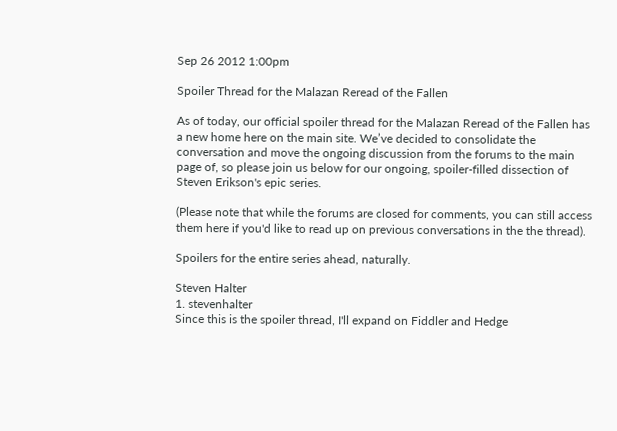Sep 26 2012 1:00pm

Spoiler Thread for the Malazan Reread of the Fallen

As of today, our official spoiler thread for the Malazan Reread of the Fallen has a new home here on the main site. We’ve decided to consolidate the conversation and move the ongoing discussion from the forums to the main page of, so please join us below for our ongoing, spoiler-filled dissection of Steven Erikson's epic series.

(Please note that while the forums are closed for comments, you can still access them here if you'd like to read up on previous conversations in the the thread).

Spoilers for the entire series ahead, naturally.

Steven Halter
1. stevenhalter
Since this is the spoiler thread, I'll expand on Fiddler and Hedge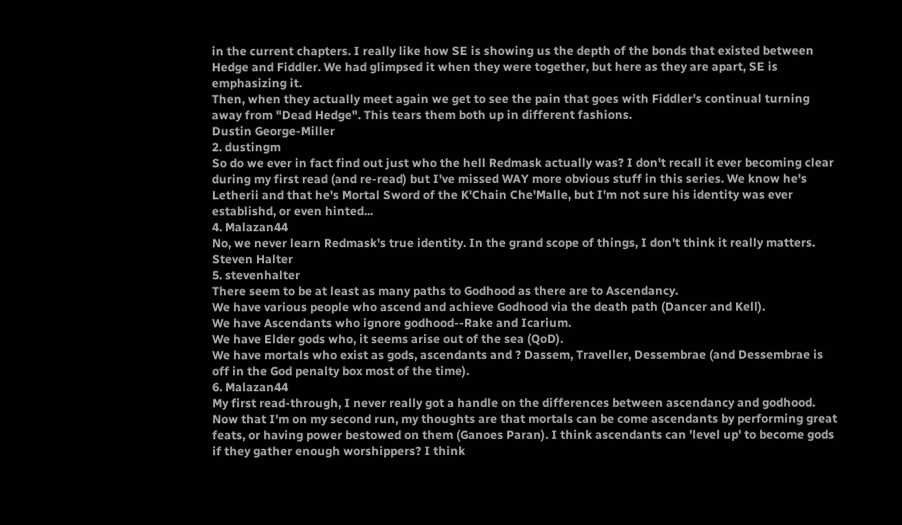in the current chapters. I really like how SE is showing us the depth of the bonds that existed between Hedge and Fiddler. We had glimpsed it when they were together, but here as they are apart, SE is emphasizing it.
Then, when they actually meet again we get to see the pain that goes with Fiddler's continual turning away from "Dead Hedge". This tears them both up in different fashions.
Dustin George-Miller
2. dustingm
So do we ever in fact find out just who the hell Redmask actually was? I don't recall it ever becoming clear during my first read (and re-read) but I've missed WAY more obvious stuff in this series. We know he's Letherii and that he's Mortal Sword of the K'Chain Che'Malle, but I'm not sure his identity was ever establishd, or even hinted...
4. Malazan44
No, we never learn Redmask's true identity. In the grand scope of things, I don't think it really matters.
Steven Halter
5. stevenhalter
There seem to be at least as many paths to Godhood as there are to Ascendancy.
We have various people who ascend and achieve Godhood via the death path (Dancer and Kell).
We have Ascendants who ignore godhood--Rake and Icarium.
We have Elder gods who, it seems arise out of the sea (QoD).
We have mortals who exist as gods, ascendants and ? Dassem, Traveller, Dessembrae (and Dessembrae is off in the God penalty box most of the time).
6. Malazan44
My first read-through, I never really got a handle on the differences between ascendancy and godhood. Now that I'm on my second run, my thoughts are that mortals can be come ascendants by performing great feats, or having power bestowed on them (Ganoes Paran). I think ascendants can 'level up' to become gods if they gather enough worshippers? I think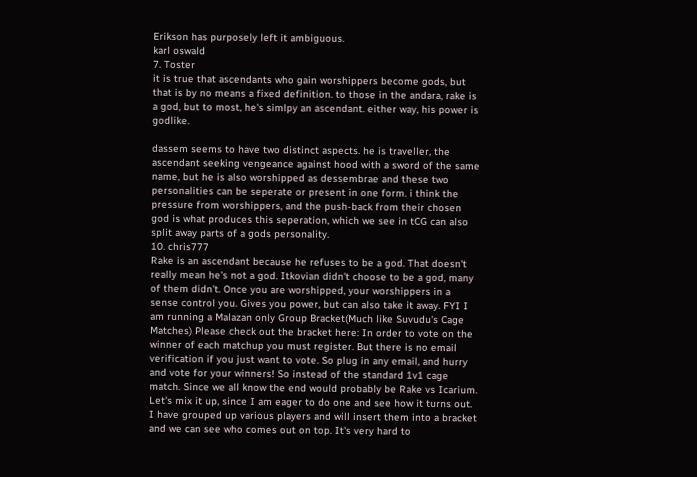Erikson has purposely left it ambiguous.
karl oswald
7. Toster
it is true that ascendants who gain worshippers become gods, but that is by no means a fixed definition. to those in the andara, rake is a god, but to most, he's simlpy an ascendant. either way, his power is godlike.

dassem seems to have two distinct aspects. he is traveller, the ascendant seeking vengeance against hood with a sword of the same name, but he is also worshipped as dessembrae and these two personalities can be seperate or present in one form. i think the pressure from worshippers, and the push-back from their chosen god is what produces this seperation, which we see in tCG can also split away parts of a gods personality.
10. chris777
Rake is an ascendant because he refuses to be a god. That doesn't really mean he's not a god. Itkovian didn't choose to be a god, many of them didn't. Once you are worshipped, your worshippers in a sense control you. Gives you power, but can also take it away. FYI I am running a Malazan only Group Bracket(Much like Suvudu's Cage Matches) Please check out the bracket here: In order to vote on the winner of each matchup you must register. But there is no email verification if you just want to vote. So plug in any email, and hurry and vote for your winners! So instead of the standard 1v1 cage match. Since we all know the end would probably be Rake vs Icarium. Let's mix it up, since I am eager to do one and see how it turns out. I have grouped up various players and will insert them into a bracket and we can see who comes out on top. It's very hard to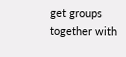get groups together with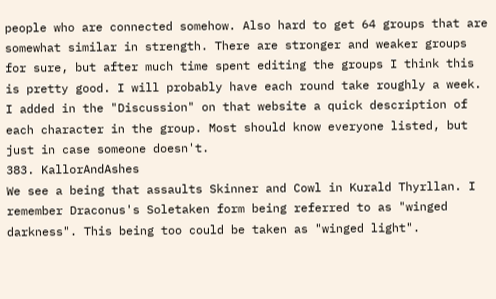people who are connected somehow. Also hard to get 64 groups that are somewhat similar in strength. There are stronger and weaker groups for sure, but after much time spent editing the groups I think this is pretty good. I will probably have each round take roughly a week. I added in the "Discussion" on that website a quick description of each character in the group. Most should know everyone listed, but just in case someone doesn't.
383. KallorAndAshes
We see a being that assaults Skinner and Cowl in Kurald Thyrllan. I remember Draconus's Soletaken form being referred to as "winged darkness". This being too could be taken as "winged light".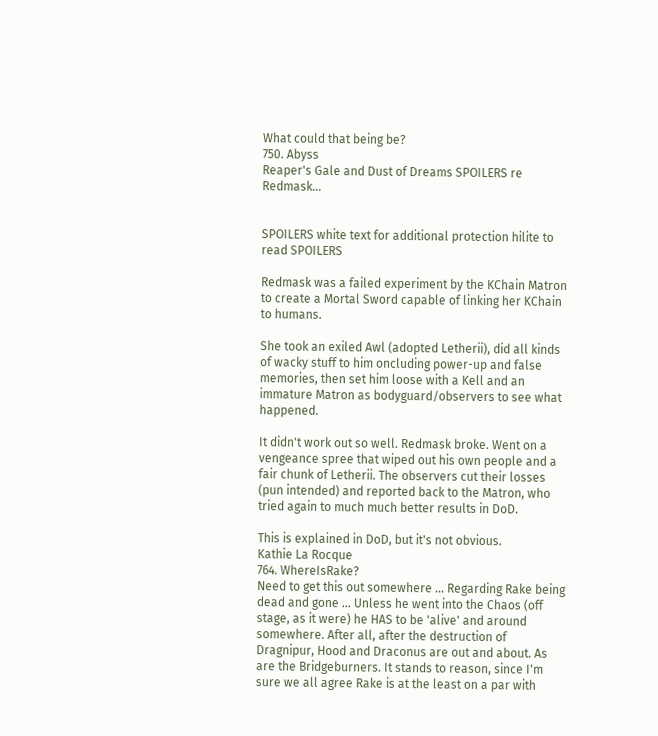What could that being be?
750. Abyss
Reaper's Gale and Dust of Dreams SPOILERS re Redmask...


SPOILERS white text for additional protection hilite to read SPOILERS

Redmask was a failed experiment by the KChain Matron to create a Mortal Sword capable of linking her KChain to humans.

She took an exiled Awl (adopted Letherii), did all kinds of wacky stuff to him oncluding power-up and false memories, then set him loose with a Kell and an immature Matron as bodyguard/observers to see what happened.

It didn't work out so well. Redmask broke. Went on a vengeance spree that wiped out his own people and a fair chunk of Letherii. The observers cut their losses (pun intended) and reported back to the Matron, who tried again to much much better results in DoD.

This is explained in DoD, but it's not obvious.
Kathie La Rocque
764. WhereIsRake?
Need to get this out somewhere ... Regarding Rake being dead and gone ... Unless he went into the Chaos (off stage, as it were) he HAS to be 'alive' and around somewhere. After all, after the destruction of Dragnipur, Hood and Draconus are out and about. As are the Bridgeburners. It stands to reason, since I'm sure we all agree Rake is at the least on a par with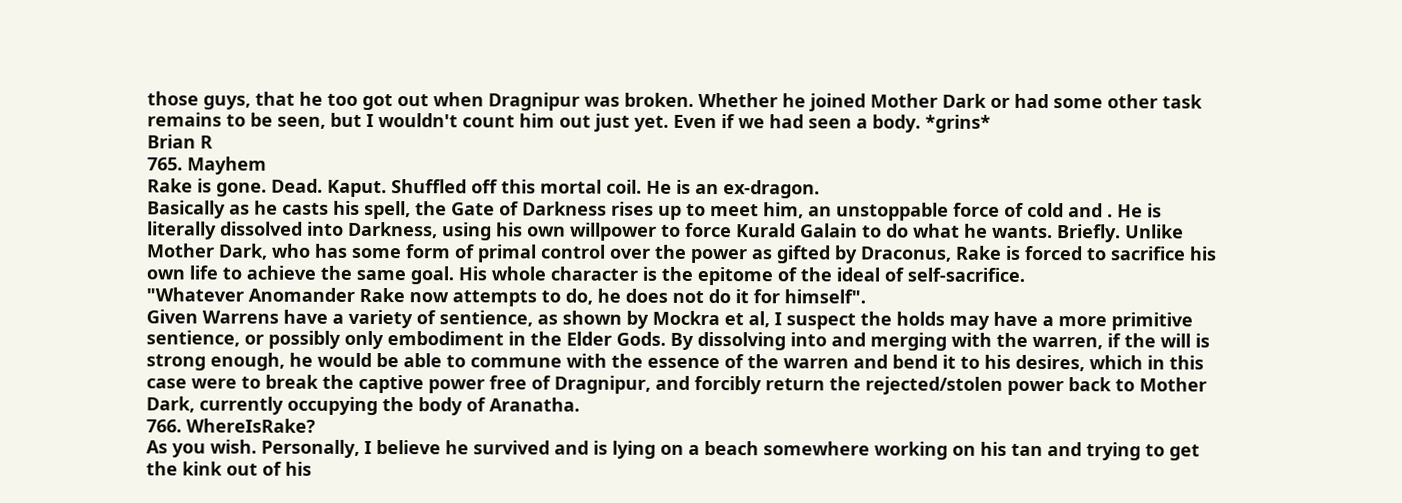those guys, that he too got out when Dragnipur was broken. Whether he joined Mother Dark or had some other task remains to be seen, but I wouldn't count him out just yet. Even if we had seen a body. *grins*
Brian R
765. Mayhem
Rake is gone. Dead. Kaput. Shuffled off this mortal coil. He is an ex-dragon.
Basically as he casts his spell, the Gate of Darkness rises up to meet him, an unstoppable force of cold and . He is literally dissolved into Darkness, using his own willpower to force Kurald Galain to do what he wants. Briefly. Unlike Mother Dark, who has some form of primal control over the power as gifted by Draconus, Rake is forced to sacrifice his own life to achieve the same goal. His whole character is the epitome of the ideal of self-sacrifice.
"Whatever Anomander Rake now attempts to do, he does not do it for himself".
Given Warrens have a variety of sentience, as shown by Mockra et al, I suspect the holds may have a more primitive sentience, or possibly only embodiment in the Elder Gods. By dissolving into and merging with the warren, if the will is strong enough, he would be able to commune with the essence of the warren and bend it to his desires, which in this case were to break the captive power free of Dragnipur, and forcibly return the rejected/stolen power back to Mother Dark, currently occupying the body of Aranatha.
766. WhereIsRake?
As you wish. Personally, I believe he survived and is lying on a beach somewhere working on his tan and trying to get the kink out of his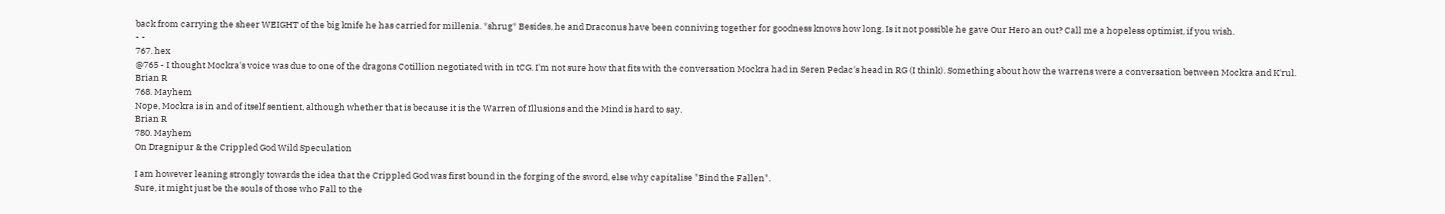back from carrying the sheer WEIGHT of the big knife he has carried for millenia. *shrug* Besides, he and Draconus have been conniving together for goodness knows how long. Is it not possible he gave Our Hero an out? Call me a hopeless optimist, if you wish.
- -
767. hex
@765 - I thought Mockra's voice was due to one of the dragons Cotillion negotiated with in tCG. I'm not sure how that fits with the conversation Mockra had in Seren Pedac's head in RG (I think). Something about how the warrens were a conversation between Mockra and K'rul.
Brian R
768. Mayhem
Nope, Mockra is in and of itself sentient, although whether that is because it is the Warren of Illusions and the Mind is hard to say.
Brian R
780. Mayhem
On Dragnipur & the Crippled God Wild Speculation

I am however leaning strongly towards the idea that the Crippled God was first bound in the forging of the sword, else why capitalise "Bind the Fallen".
Sure, it might just be the souls of those who Fall to the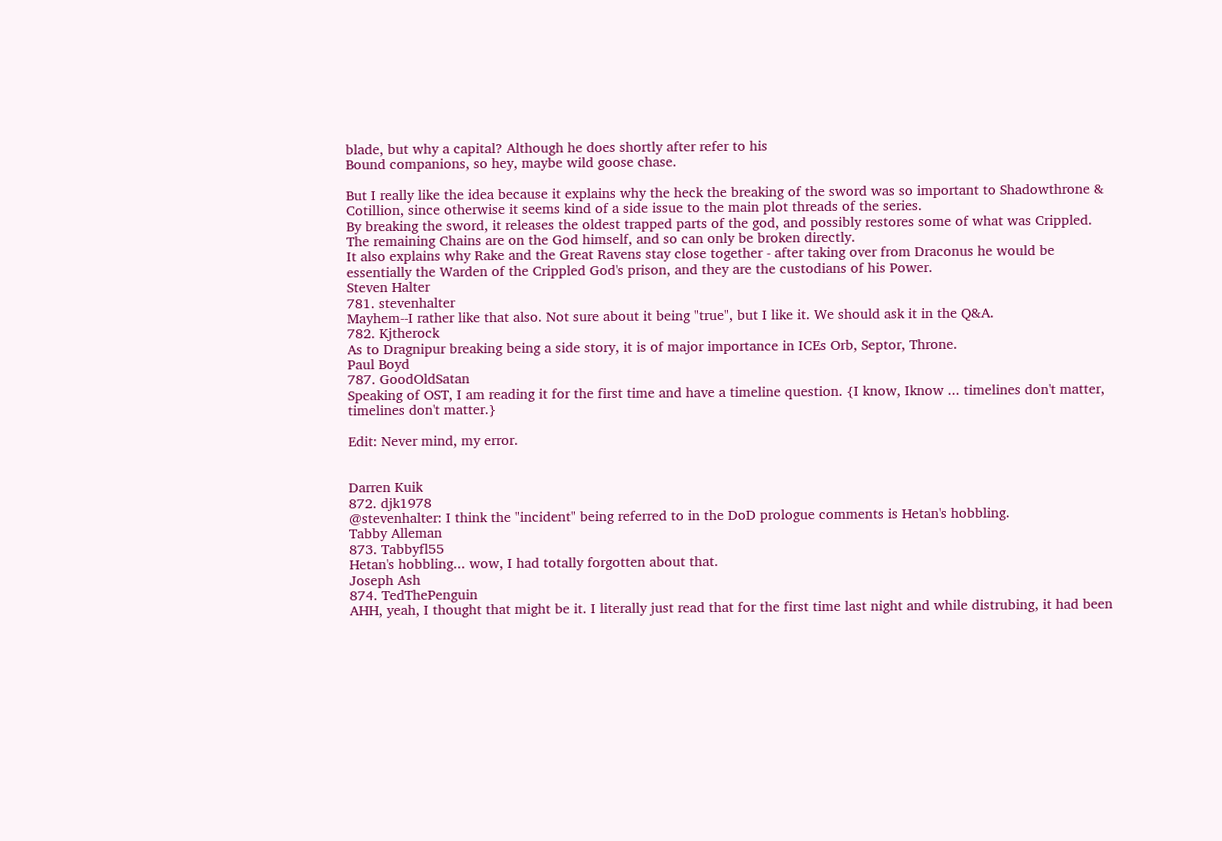blade, but why a capital? Although he does shortly after refer to his
Bound companions, so hey, maybe wild goose chase.

But I really like the idea because it explains why the heck the breaking of the sword was so important to Shadowthrone & Cotillion, since otherwise it seems kind of a side issue to the main plot threads of the series.
By breaking the sword, it releases the oldest trapped parts of the god, and possibly restores some of what was Crippled. The remaining Chains are on the God himself, and so can only be broken directly.
It also explains why Rake and the Great Ravens stay close together - after taking over from Draconus he would be essentially the Warden of the Crippled God's prison, and they are the custodians of his Power.
Steven Halter
781. stevenhalter
Mayhem--I rather like that also. Not sure about it being "true", but I like it. We should ask it in the Q&A.
782. Kjtherock
As to Dragnipur breaking being a side story, it is of major importance in ICEs Orb, Septor, Throne.
Paul Boyd
787. GoodOldSatan
Speaking of OST, I am reading it for the first time and have a timeline question. {I know, Iknow ... timelines don't matter, timelines don't matter.}

Edit: Never mind, my error.


Darren Kuik
872. djk1978
@stevenhalter: I think the "incident" being referred to in the DoD prologue comments is Hetan's hobbling.
Tabby Alleman
873. Tabbyfl55
Hetan's hobbling... wow, I had totally forgotten about that.
Joseph Ash
874. TedThePenguin
AHH, yeah, I thought that might be it. I literally just read that for the first time last night and while distrubing, it had been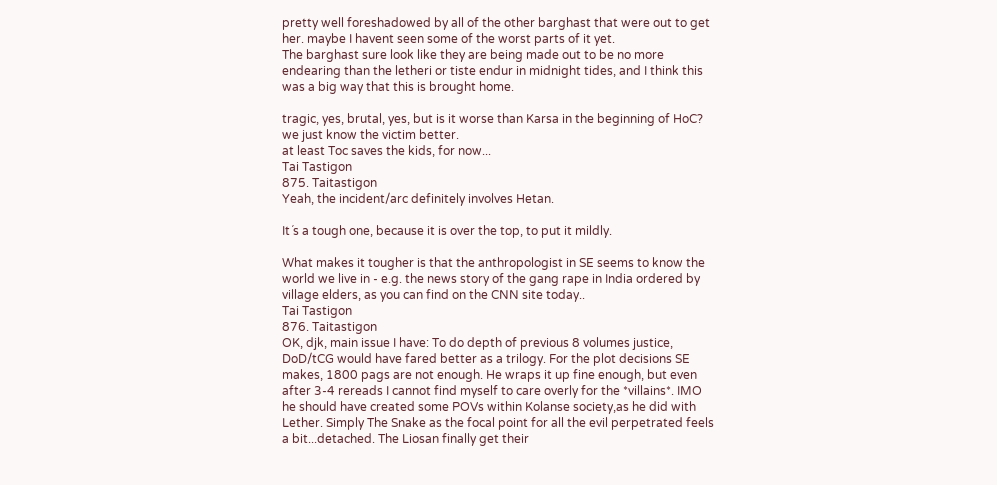pretty well foreshadowed by all of the other barghast that were out to get her. maybe I havent seen some of the worst parts of it yet.
The barghast sure look like they are being made out to be no more endearing than the letheri or tiste endur in midnight tides, and I think this was a big way that this is brought home.

tragic, yes, brutal, yes, but is it worse than Karsa in the beginning of HoC? we just know the victim better.
at least Toc saves the kids, for now...
Tai Tastigon
875. Taitastigon
Yeah, the incident/arc definitely involves Hetan.

It´s a tough one, because it is over the top, to put it mildly.

What makes it tougher is that the anthropologist in SE seems to know the world we live in - e.g. the news story of the gang rape in India ordered by village elders, as you can find on the CNN site today..
Tai Tastigon
876. Taitastigon
OK, djk, main issue I have: To do depth of previous 8 volumes justice, DoD/tCG would have fared better as a trilogy. For the plot decisions SE makes, 1800 pags are not enough. He wraps it up fine enough, but even after 3-4 rereads I cannot find myself to care overly for the *villains*. IMO he should have created some POVs within Kolanse society,as he did with Lether. Simply The Snake as the focal point for all the evil perpetrated feels a bit...detached. The Liosan finally get their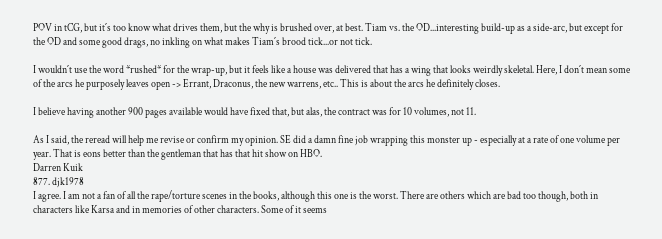POV in tCG, but it´s too know what drives them, but the why is brushed over, at best. Tiam vs. the OD...interesting build-up as a side-arc, but except for the OD and some good drags, no inkling on what makes Tiam´s brood tick...or not tick.

I wouldn´t use the word *rushed* for the wrap-up, but it feels like a house was delivered that has a wing that looks weirdly skeletal. Here, I don´t mean some of the arcs he purposely leaves open -> Errant, Draconus, the new warrens, etc.. This is about the arcs he definitely closes.

I believe having another 900 pages available would have fixed that, but alas, the contract was for 10 volumes, not 11.

As I said, the reread will help me revise or confirm my opinion. SE did a damn fine job wrapping this monster up - especially at a rate of one volume per year. That is eons better than the gentleman that has that hit show on HBO.
Darren Kuik
877. djk1978
I agree. I am not a fan of all the rape/torture scenes in the books, although this one is the worst. There are others which are bad too though, both in characters like Karsa and in memories of other characters. Some of it seems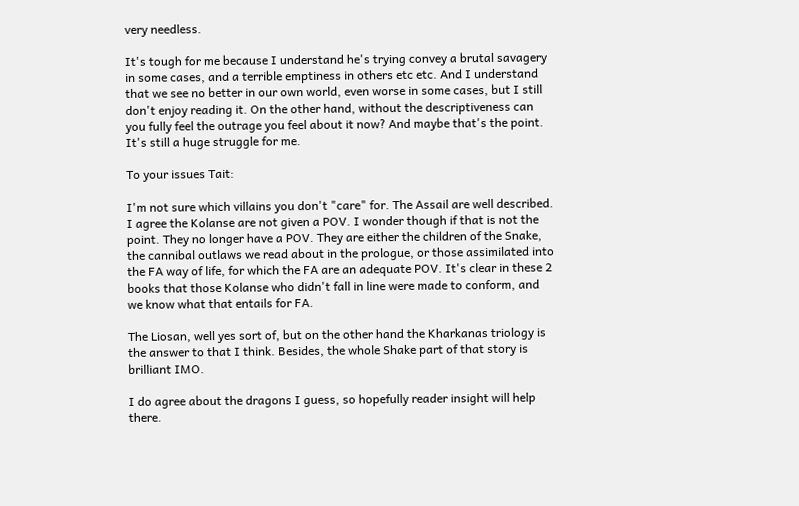very needless.

It's tough for me because I understand he's trying convey a brutal savagery in some cases, and a terrible emptiness in others etc etc. And I understand that we see no better in our own world, even worse in some cases, but I still don't enjoy reading it. On the other hand, without the descriptiveness can you fully feel the outrage you feel about it now? And maybe that's the point. It's still a huge struggle for me.

To your issues Tait:

I'm not sure which villains you don't "care" for. The Assail are well described. I agree the Kolanse are not given a POV. I wonder though if that is not the point. They no longer have a POV. They are either the children of the Snake, the cannibal outlaws we read about in the prologue, or those assimilated into the FA way of life, for which the FA are an adequate POV. It's clear in these 2 books that those Kolanse who didn't fall in line were made to conform, and we know what that entails for FA.

The Liosan, well yes sort of, but on the other hand the Kharkanas triology is the answer to that I think. Besides, the whole Shake part of that story is brilliant IMO.

I do agree about the dragons I guess, so hopefully reader insight will help there.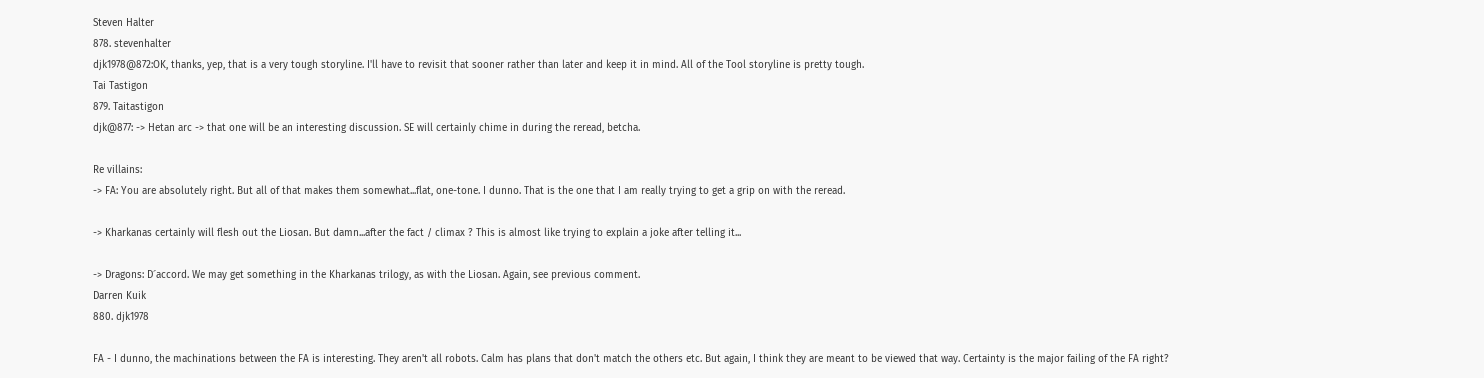Steven Halter
878. stevenhalter
djk1978@872:OK, thanks, yep, that is a very tough storyline. I'll have to revisit that sooner rather than later and keep it in mind. All of the Tool storyline is pretty tough.
Tai Tastigon
879. Taitastigon
djk@877: -> Hetan arc -> that one will be an interesting discussion. SE will certainly chime in during the reread, betcha.

Re villains:
-> FA: You are absolutely right. But all of that makes them somewhat...flat, one-tone. I dunno. That is the one that I am really trying to get a grip on with the reread.

-> Kharkanas certainly will flesh out the Liosan. But damn...after the fact / climax ? This is almost like trying to explain a joke after telling it...

-> Dragons: D´accord. We may get something in the Kharkanas trilogy, as with the Liosan. Again, see previous comment.
Darren Kuik
880. djk1978

FA - I dunno, the machinations between the FA is interesting. They aren't all robots. Calm has plans that don't match the others etc. But again, I think they are meant to be viewed that way. Certainty is the major failing of the FA right?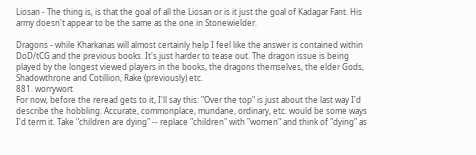Liosan - The thing is, is that the goal of all the Liosan or is it just the goal of Kadagar Fant. His army doesn't appear to be the same as the one in Stonewielder.

Dragons - while Kharkanas will almost certainly help I feel like the answer is contained within DoD/tCG and the previous books. It's just harder to tease out. The dragon issue is being played by the longest viewed players in the books, the dragons themselves, the elder Gods, Shadowthrone and Cotillion, Rake (previously) etc.
881. worrywort
For now, before the reread gets to it, I'll say this: "Over the top" is just about the last way I'd describe the hobbling. Accurate, commonplace, mundane, ordinary, etc. would be some ways I'd term it. Take "children are dying" -- replace "children" with "women" and think of "dying" as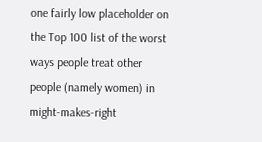one fairly low placeholder on the Top 100 list of the worst ways people treat other people (namely women) in might-makes-right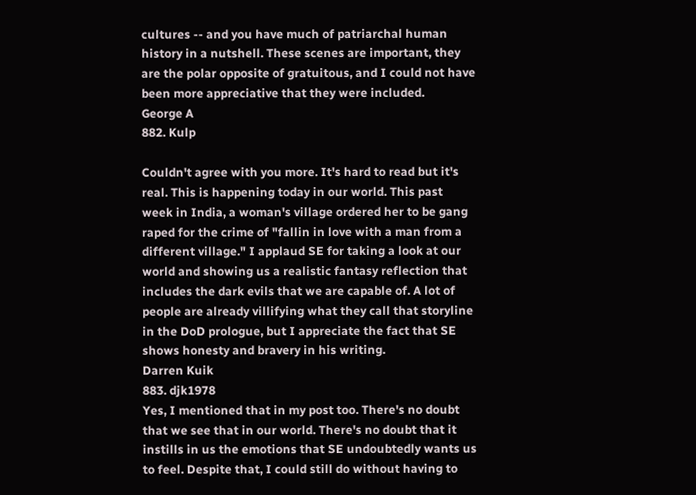cultures -- and you have much of patriarchal human history in a nutshell. These scenes are important, they are the polar opposite of gratuitous, and I could not have been more appreciative that they were included.
George A
882. Kulp

Couldn't agree with you more. It's hard to read but it's real. This is happening today in our world. This past week in India, a woman's village ordered her to be gang raped for the crime of "fallin in love with a man from a different village." I applaud SE for taking a look at our world and showing us a realistic fantasy reflection that includes the dark evils that we are capable of. A lot of people are already villifying what they call that storyline in the DoD prologue, but I appreciate the fact that SE shows honesty and bravery in his writing.
Darren Kuik
883. djk1978
Yes, I mentioned that in my post too. There's no doubt that we see that in our world. There's no doubt that it instills in us the emotions that SE undoubtedly wants us to feel. Despite that, I could still do without having to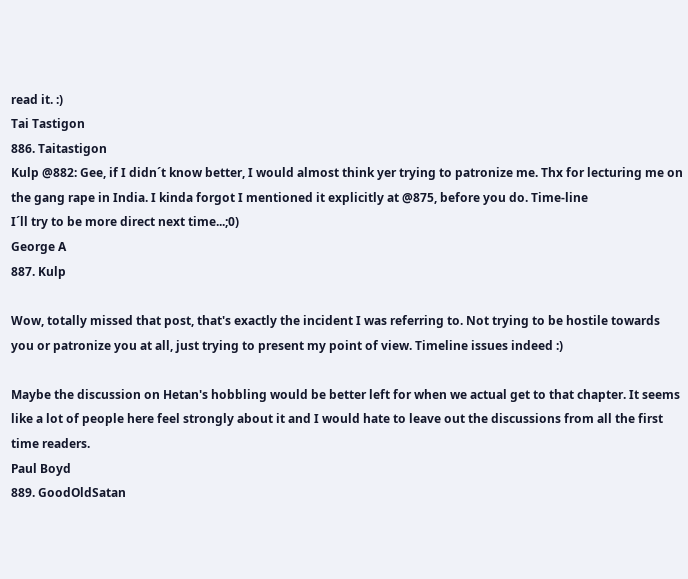read it. :)
Tai Tastigon
886. Taitastigon
Kulp @882: Gee, if I didn´t know better, I would almost think yer trying to patronize me. Thx for lecturing me on the gang rape in India. I kinda forgot I mentioned it explicitly at @875, before you do. Time-line
I´ll try to be more direct next time...;0)
George A
887. Kulp

Wow, totally missed that post, that's exactly the incident I was referring to. Not trying to be hostile towards you or patronize you at all, just trying to present my point of view. Timeline issues indeed :)

Maybe the discussion on Hetan's hobbling would be better left for when we actual get to that chapter. It seems like a lot of people here feel strongly about it and I would hate to leave out the discussions from all the first time readers.
Paul Boyd
889. GoodOldSatan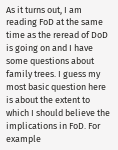As it turns out, I am reading FoD at the same time as the reread of DoD is going on and I have some questions about family trees. I guess my most basic question here is about the extent to which I should believe the implications in FoD. For example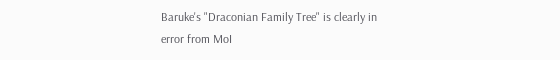Baruke's "Draconian Family Tree" is clearly in error from MoI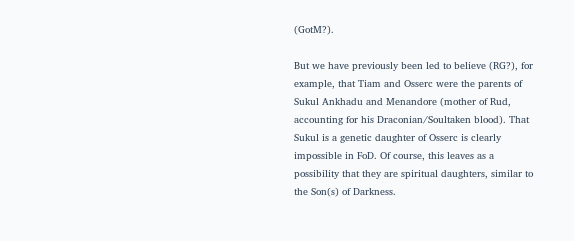(GotM?).

But we have previously been led to believe (RG?), for example, that Tiam and Osserc were the parents of Sukul Ankhadu and Menandore (mother of Rud, accounting for his Draconian/Soultaken blood). That Sukul is a genetic daughter of Osserc is clearly impossible in FoD. Of course, this leaves as a possibility that they are spiritual daughters, similar to the Son(s) of Darkness.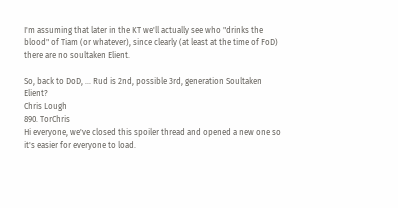I'm assuming that later in the KT we'll actually see who "drinks the blood" of Tiam (or whatever), since clearly (at least at the time of FoD) there are no soultaken Elient.

So, back to DoD, ... Rud is 2nd, possible 3rd, generation Soultaken Elient?
Chris Lough
890. TorChris
Hi everyone, we've closed this spoiler thread and opened a new one so it's easier for everyone to load.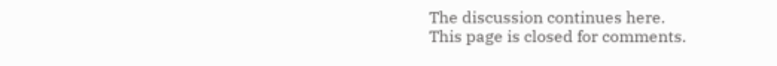The discussion continues here.
This page is closed for comments.